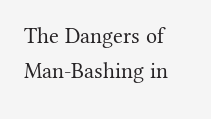The Dangers of Man-Bashing in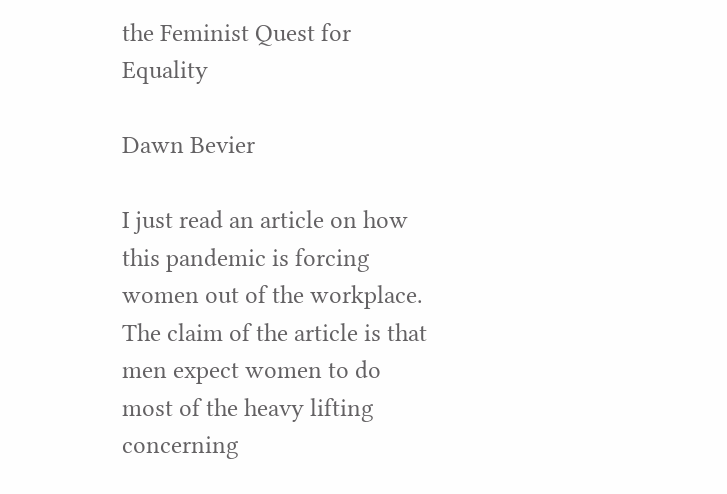the Feminist Quest for Equality

Dawn Bevier

I just read an article on how this pandemic is forcing women out of the workplace. The claim of the article is that men expect women to do most of the heavy lifting concerning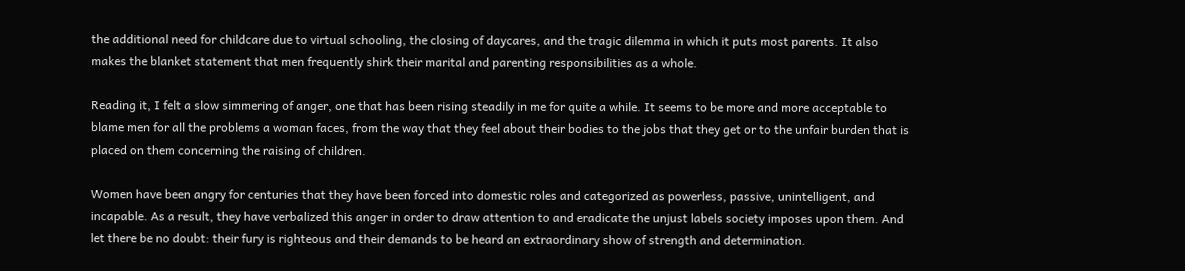the additional need for childcare due to virtual schooling, the closing of daycares, and the tragic dilemma in which it puts most parents. It also makes the blanket statement that men frequently shirk their marital and parenting responsibilities as a whole.

Reading it, I felt a slow simmering of anger, one that has been rising steadily in me for quite a while. It seems to be more and more acceptable to blame men for all the problems a woman faces, from the way that they feel about their bodies to the jobs that they get or to the unfair burden that is placed on them concerning the raising of children.

Women have been angry for centuries that they have been forced into domestic roles and categorized as powerless, passive, unintelligent, and incapable. As a result, they have verbalized this anger in order to draw attention to and eradicate the unjust labels society imposes upon them. And let there be no doubt: their fury is righteous and their demands to be heard an extraordinary show of strength and determination.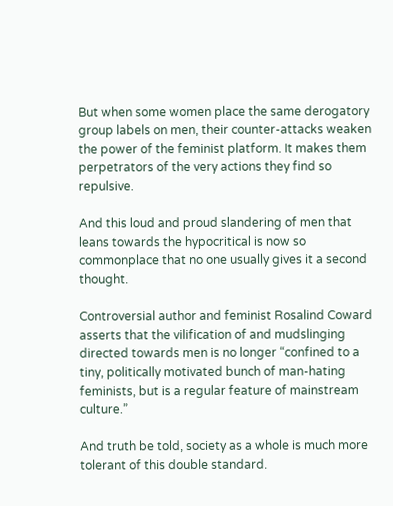But when some women place the same derogatory group labels on men, their counter-attacks weaken the power of the feminist platform. It makes them perpetrators of the very actions they find so repulsive.

And this loud and proud slandering of men that leans towards the hypocritical is now so commonplace that no one usually gives it a second thought.

Controversial author and feminist Rosalind Coward asserts that the vilification of and mudslinging directed towards men is no longer “confined to a tiny, politically motivated bunch of man-hating feminists, but is a regular feature of mainstream culture.”

And truth be told, society as a whole is much more tolerant of this double standard.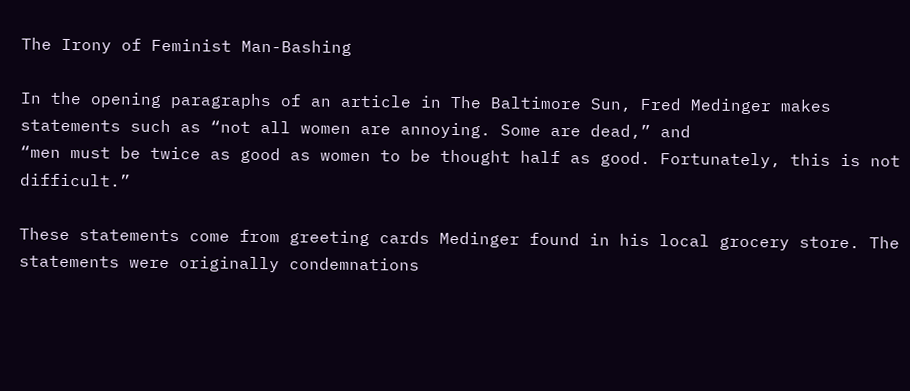The Irony of Feminist Man-Bashing

In the opening paragraphs of an article in The Baltimore Sun, Fred Medinger makes statements such as “not all women are annoying. Some are dead,” and
“men must be twice as good as women to be thought half as good. Fortunately, this is not difficult.”

These statements come from greeting cards Medinger found in his local grocery store. The statements were originally condemnations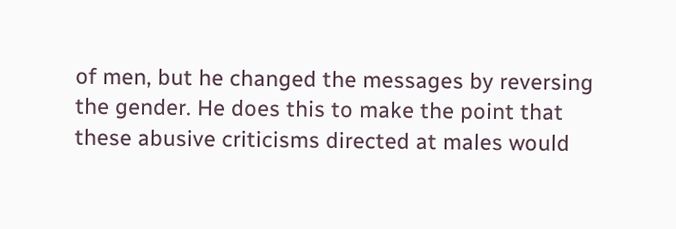of men, but he changed the messages by reversing the gender. He does this to make the point that these abusive criticisms directed at males would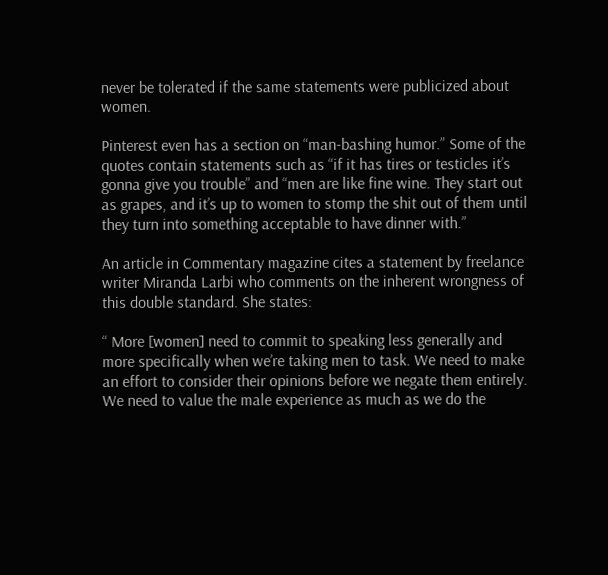never be tolerated if the same statements were publicized about women.

Pinterest even has a section on “man-bashing humor.” Some of the quotes contain statements such as “if it has tires or testicles it’s gonna give you trouble” and “men are like fine wine. They start out as grapes, and it’s up to women to stomp the shit out of them until they turn into something acceptable to have dinner with.”

An article in Commentary magazine cites a statement by freelance writer Miranda Larbi who comments on the inherent wrongness of this double standard. She states:

“ More [women] need to commit to speaking less generally and more specifically when we’re taking men to task. We need to make an effort to consider their opinions before we negate them entirely. We need to value the male experience as much as we do the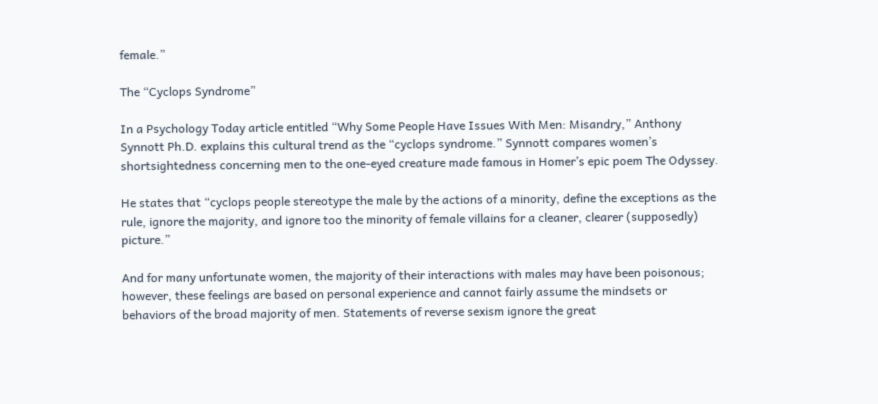female.”

The “Cyclops Syndrome”

In a Psychology Today article entitled “Why Some People Have Issues With Men: Misandry,” Anthony Synnott Ph.D. explains this cultural trend as the “cyclops syndrome.” Synnott compares women’s shortsightedness concerning men to the one-eyed creature made famous in Homer’s epic poem The Odyssey.

He states that “cyclops people stereotype the male by the actions of a minority, define the exceptions as the rule, ignore the majority, and ignore too the minority of female villains for a cleaner, clearer (supposedly) picture.”

And for many unfortunate women, the majority of their interactions with males may have been poisonous; however, these feelings are based on personal experience and cannot fairly assume the mindsets or behaviors of the broad majority of men. Statements of reverse sexism ignore the great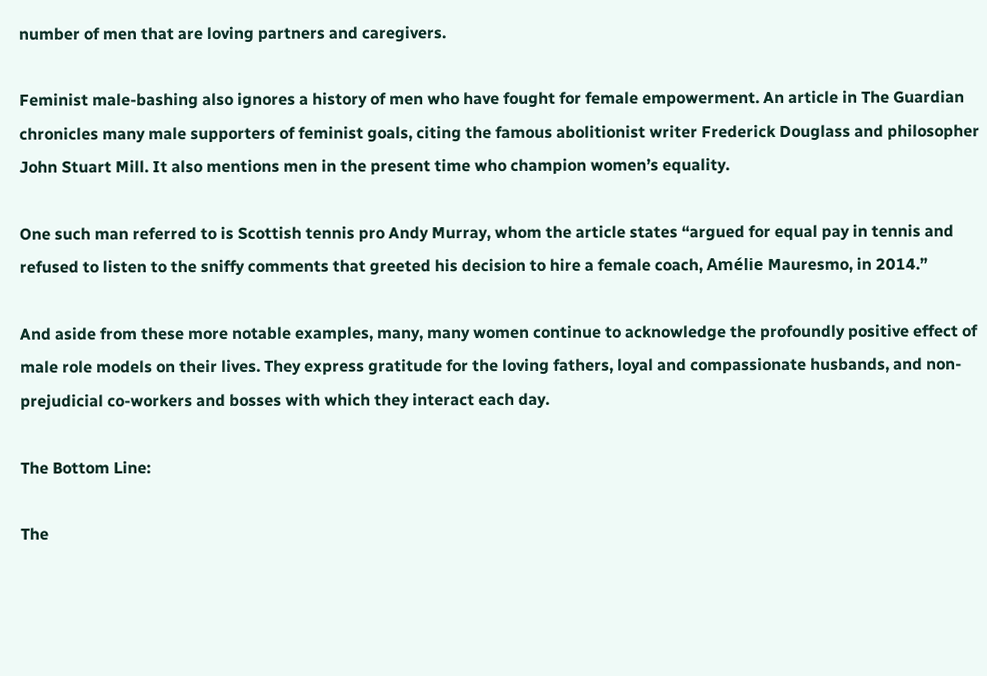number of men that are loving partners and caregivers.

Feminist male-bashing also ignores a history of men who have fought for female empowerment. An article in The Guardian chronicles many male supporters of feminist goals, citing the famous abolitionist writer Frederick Douglass and philosopher John Stuart Mill. It also mentions men in the present time who champion women’s equality.

One such man referred to is Scottish tennis pro Andy Murray, whom the article states “argued for equal pay in tennis and refused to listen to the sniffy comments that greeted his decision to hire a female coach, Amélie Mauresmo, in 2014.”

And aside from these more notable examples, many, many women continue to acknowledge the profoundly positive effect of male role models on their lives. They express gratitude for the loving fathers, loyal and compassionate husbands, and non-prejudicial co-workers and bosses with which they interact each day.

The Bottom Line:

The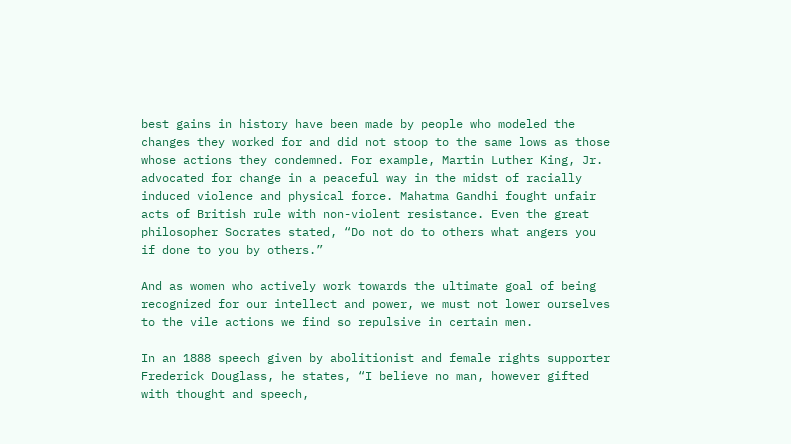best gains in history have been made by people who modeled the changes they worked for and did not stoop to the same lows as those whose actions they condemned. For example, Martin Luther King, Jr. advocated for change in a peaceful way in the midst of racially induced violence and physical force. Mahatma Gandhi fought unfair acts of British rule with non-violent resistance. Even the great philosopher Socrates stated, “Do not do to others what angers you if done to you by others.”

And as women who actively work towards the ultimate goal of being recognized for our intellect and power, we must not lower ourselves to the vile actions we find so repulsive in certain men.

In an 1888 speech given by abolitionist and female rights supporter Frederick Douglass, he states, “I believe no man, however gifted with thought and speech,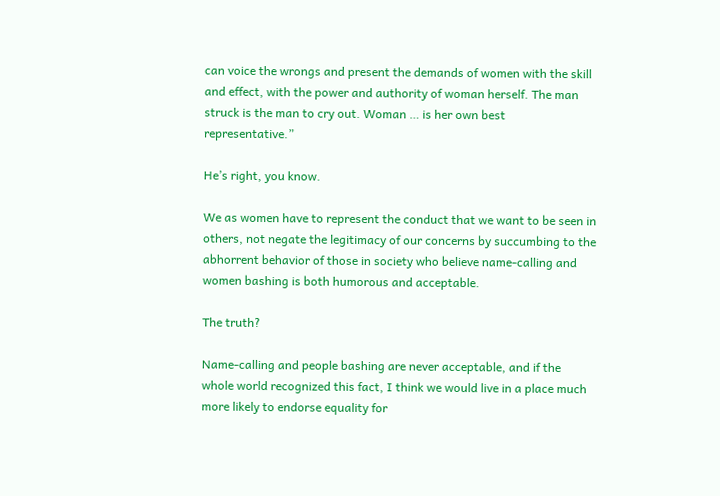can voice the wrongs and present the demands of women with the skill and effect, with the power and authority of woman herself. The man struck is the man to cry out. Woman … is her own best representative.”

He’s right, you know.

We as women have to represent the conduct that we want to be seen in others, not negate the legitimacy of our concerns by succumbing to the abhorrent behavior of those in society who believe name-calling and women bashing is both humorous and acceptable.

The truth?

Name-calling and people bashing are never acceptable, and if the whole world recognized this fact, I think we would live in a place much more likely to endorse equality for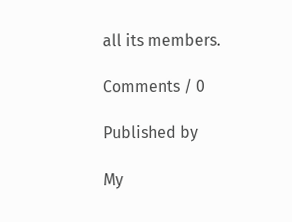all its members.

Comments / 0

Published by

My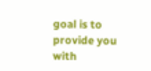goal is to provide you with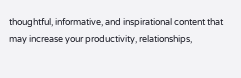thoughtful, informative, and inspirational content that may increase your productivity, relationships,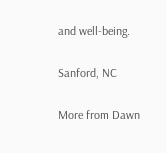and well-being.

Sanford, NC

More from Dawn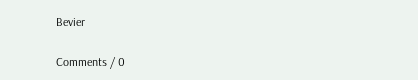Bevier

Comments / 0